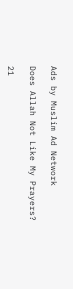Ads by Muslim Ad Network

Does Allah Not Like My Prayers?

21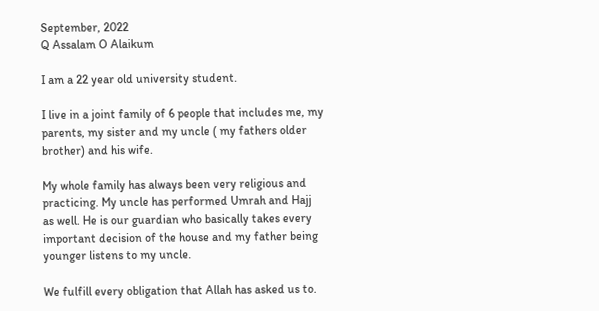September, 2022
Q Assalam O Alaikum

I am a 22 year old university student.

I live in a joint family of 6 people that includes me, my parents, my sister and my uncle ( my fathers older brother) and his wife.

My whole family has always been very religious and practicing. My uncle has performed Umrah and Hajj as well. He is our guardian who basically takes every important decision of the house and my father being younger listens to my uncle.

We fulfill every obligation that Allah has asked us to.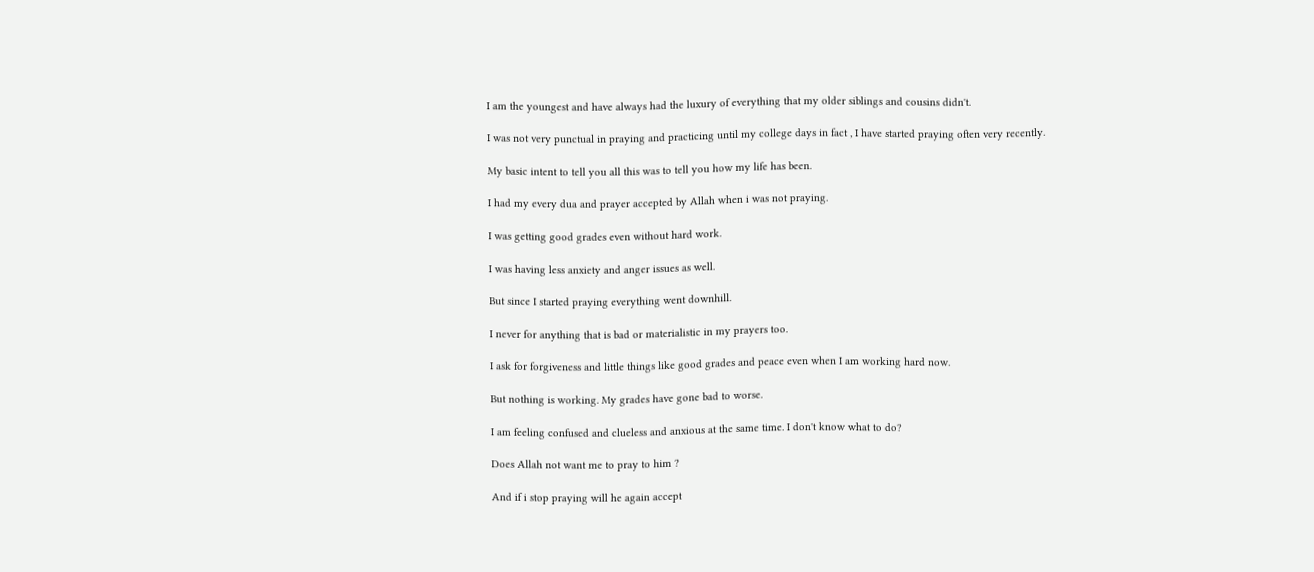I am the youngest and have always had the luxury of everything that my older siblings and cousins didn't.

I was not very punctual in praying and practicing until my college days in fact , I have started praying often very recently.

My basic intent to tell you all this was to tell you how my life has been.

I had my every dua and prayer accepted by Allah when i was not praying.

I was getting good grades even without hard work.

I was having less anxiety and anger issues as well.

But since I started praying everything went downhill.

I never for anything that is bad or materialistic in my prayers too.

I ask for forgiveness and little things like good grades and peace even when I am working hard now.

But nothing is working. My grades have gone bad to worse.

I am feeling confused and clueless and anxious at the same time. I don't know what to do?

Does Allah not want me to pray to him ?

And if i stop praying will he again accept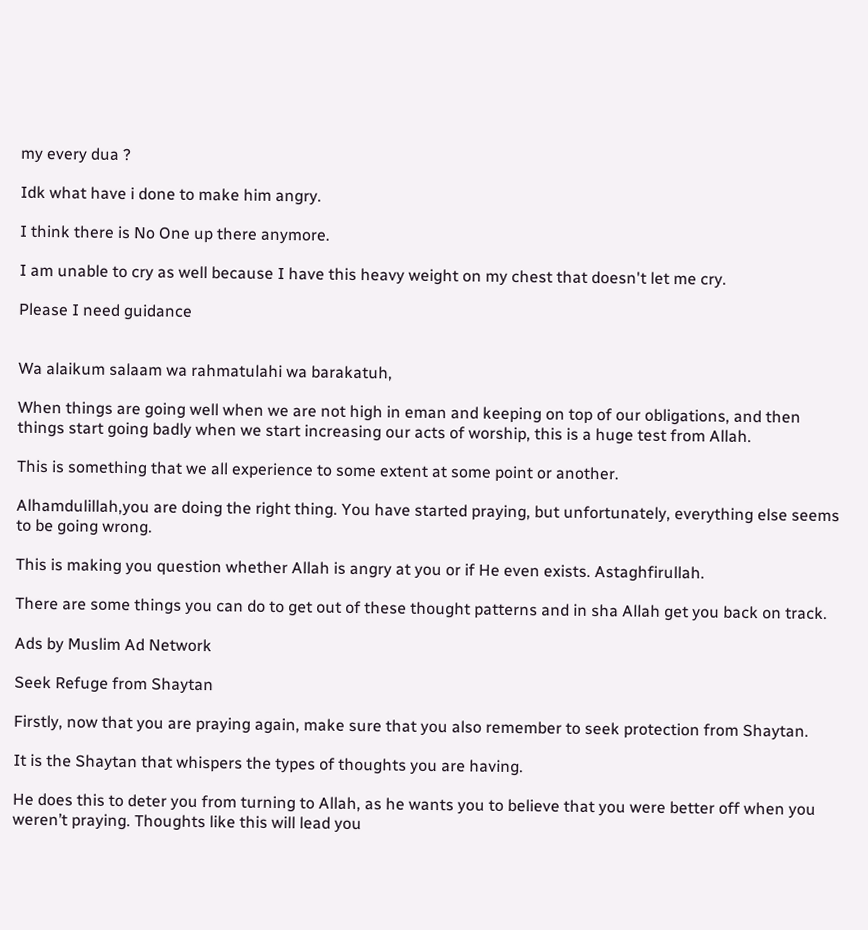my every dua ?

Idk what have i done to make him angry.

I think there is No One up there anymore.

I am unable to cry as well because I have this heavy weight on my chest that doesn't let me cry.

Please I need guidance


Wa alaikum salaam wa rahmatulahi wa barakatuh,

When things are going well when we are not high in eman and keeping on top of our obligations, and then things start going badly when we start increasing our acts of worship, this is a huge test from Allah.

This is something that we all experience to some extent at some point or another.

Alhamdulillah,you are doing the right thing. You have started praying, but unfortunately, everything else seems to be going wrong.

This is making you question whether Allah is angry at you or if He even exists. Astaghfirullah.

There are some things you can do to get out of these thought patterns and in sha Allah get you back on track.

Ads by Muslim Ad Network

Seek Refuge from Shaytan

Firstly, now that you are praying again, make sure that you also remember to seek protection from Shaytan.

It is the Shaytan that whispers the types of thoughts you are having.

He does this to deter you from turning to Allah, as he wants you to believe that you were better off when you weren’t praying. Thoughts like this will lead you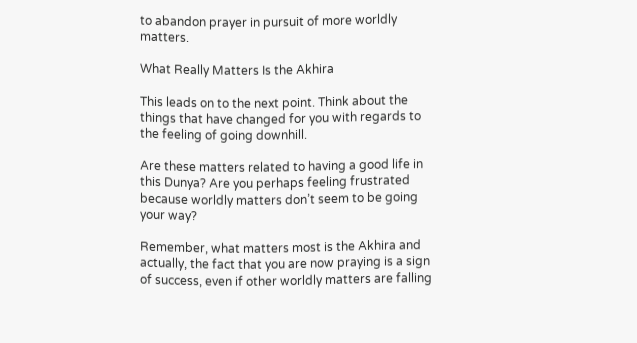to abandon prayer in pursuit of more worldly matters.

What Really Matters Is the Akhira

This leads on to the next point. Think about the things that have changed for you with regards to the feeling of going downhill.

Are these matters related to having a good life in this Dunya? Are you perhaps feeling frustrated because worldly matters don’t seem to be going your way?

Remember, what matters most is the Akhira and actually, the fact that you are now praying is a sign of success, even if other worldly matters are falling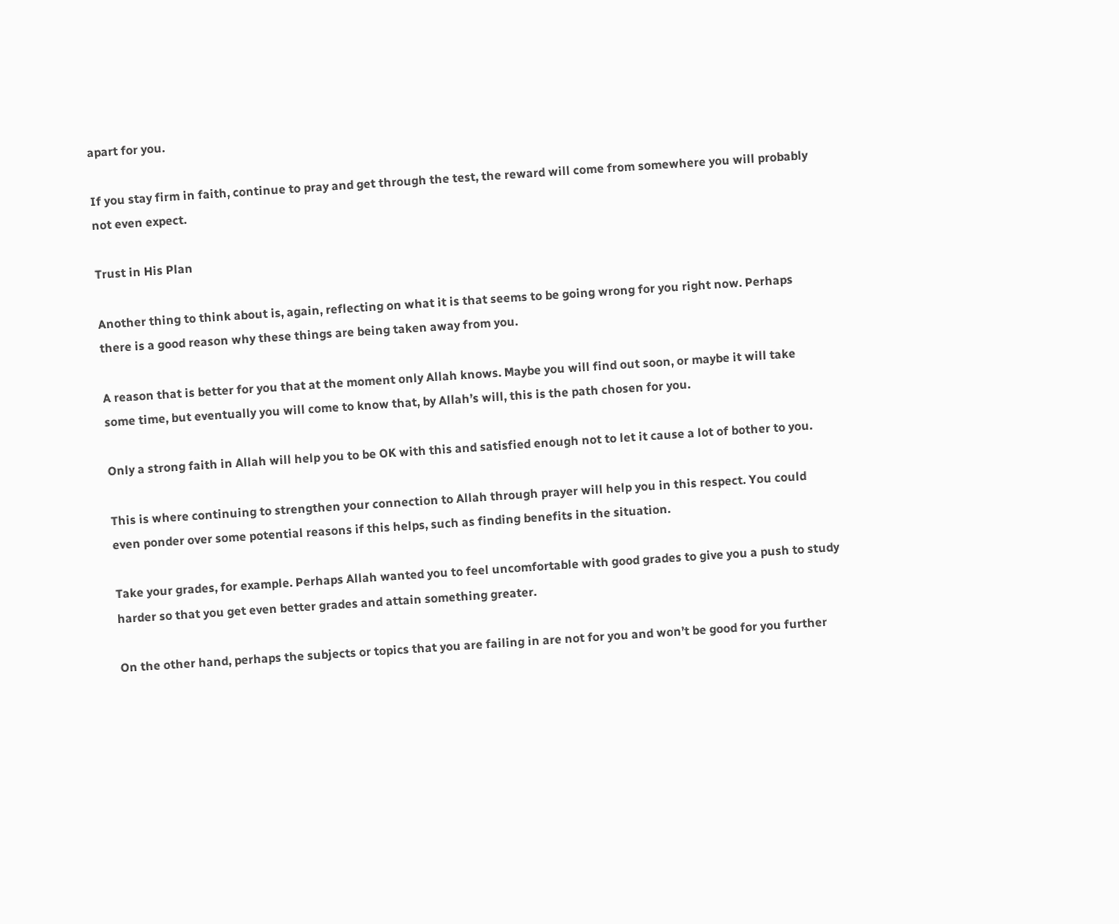apart for you.

If you stay firm in faith, continue to pray and get through the test, the reward will come from somewhere you will probably not even expect.

Trust in His Plan

Another thing to think about is, again, reflecting on what it is that seems to be going wrong for you right now. Perhaps there is a good reason why these things are being taken away from you.

A reason that is better for you that at the moment only Allah knows. Maybe you will find out soon, or maybe it will take some time, but eventually you will come to know that, by Allah’s will, this is the path chosen for you.

Only a strong faith in Allah will help you to be OK with this and satisfied enough not to let it cause a lot of bother to you.

This is where continuing to strengthen your connection to Allah through prayer will help you in this respect. You could even ponder over some potential reasons if this helps, such as finding benefits in the situation.

Take your grades, for example. Perhaps Allah wanted you to feel uncomfortable with good grades to give you a push to study harder so that you get even better grades and attain something greater.

On the other hand, perhaps the subjects or topics that you are failing in are not for you and won’t be good for you further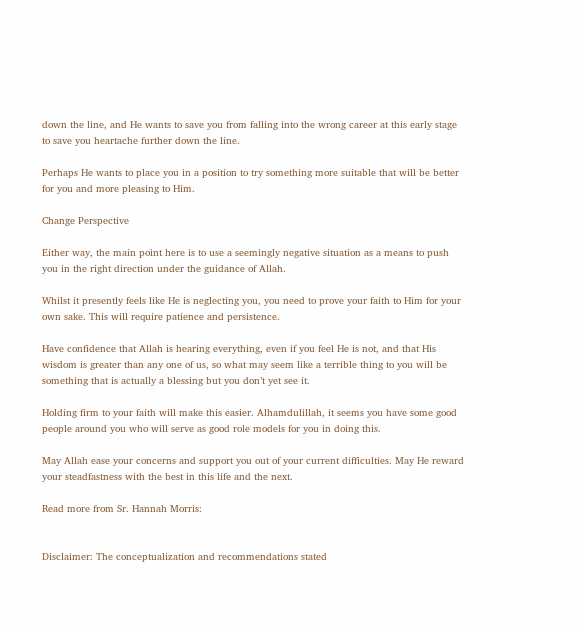down the line, and He wants to save you from falling into the wrong career at this early stage to save you heartache further down the line.

Perhaps He wants to place you in a position to try something more suitable that will be better for you and more pleasing to Him.

Change Perspective

Either way, the main point here is to use a seemingly negative situation as a means to push you in the right direction under the guidance of Allah.

Whilst it presently feels like He is neglecting you, you need to prove your faith to Him for your own sake. This will require patience and persistence.

Have confidence that Allah is hearing everything, even if you feel He is not, and that His wisdom is greater than any one of us, so what may seem like a terrible thing to you will be something that is actually a blessing but you don’t yet see it.

Holding firm to your faith will make this easier. Alhamdulillah, it seems you have some good people around you who will serve as good role models for you in doing this.

May Allah ease your concerns and support you out of your current difficulties. May He reward your steadfastness with the best in this life and the next.

Read more from Sr. Hannah Morris:


Disclaimer: The conceptualization and recommendations stated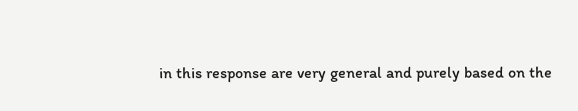in this response are very general and purely based on the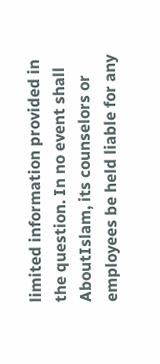limited information provided in the question. In no event shall AboutIslam, its counselors or employees be held liable for any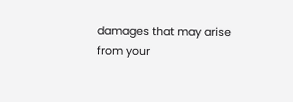damages that may arise from your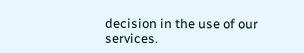decision in the use of our services.